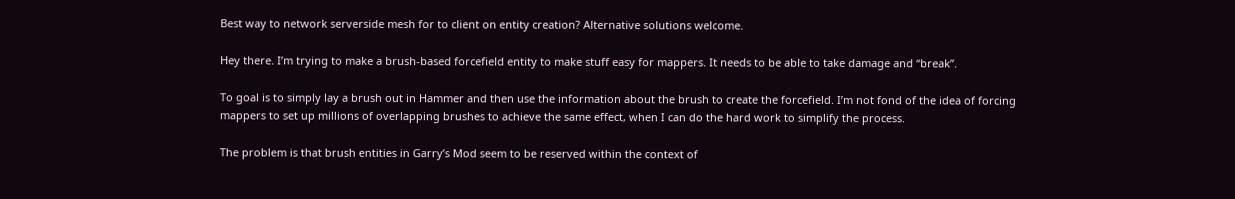Best way to network serverside mesh for to client on entity creation? Alternative solutions welcome.

Hey there. I’m trying to make a brush-based forcefield entity to make stuff easy for mappers. It needs to be able to take damage and “break”.

To goal is to simply lay a brush out in Hammer and then use the information about the brush to create the forcefield. I’m not fond of the idea of forcing mappers to set up millions of overlapping brushes to achieve the same effect, when I can do the hard work to simplify the process.

The problem is that brush entities in Garry’s Mod seem to be reserved within the context of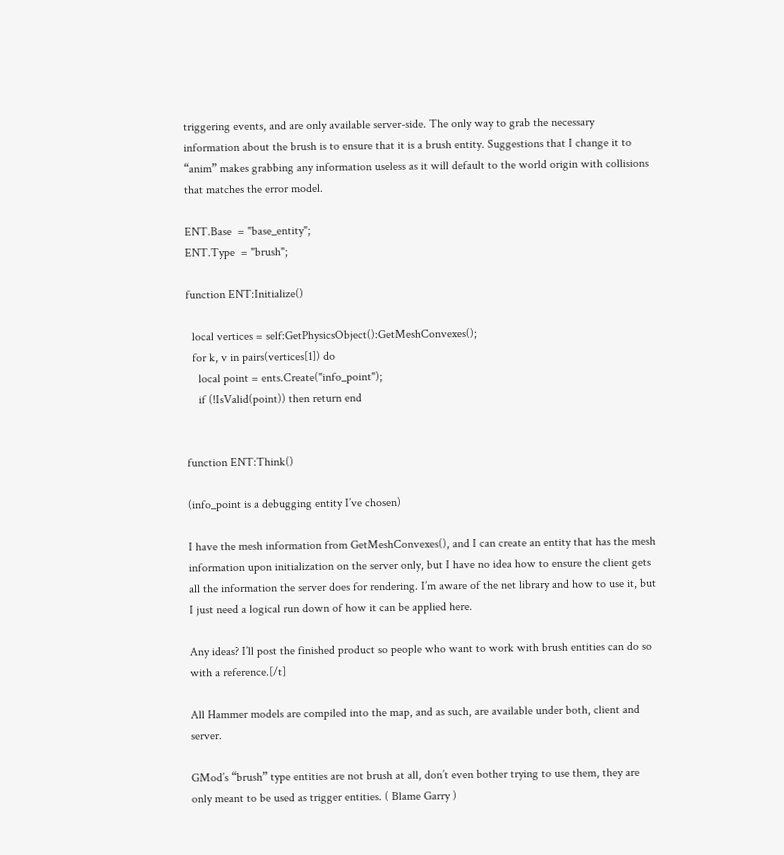triggering events, and are only available server-side. The only way to grab the necessary information about the brush is to ensure that it is a brush entity. Suggestions that I change it to “anim” makes grabbing any information useless as it will default to the world origin with collisions that matches the error model.

ENT.Base  = "base_entity";
ENT.Type  = "brush";

function ENT:Initialize()

  local vertices = self:GetPhysicsObject():GetMeshConvexes();
  for k, v in pairs(vertices[1]) do
    local point = ents.Create("info_point");
    if (!IsValid(point)) then return end


function ENT:Think()

(info_point is a debugging entity I’ve chosen)

I have the mesh information from GetMeshConvexes(), and I can create an entity that has the mesh information upon initialization on the server only, but I have no idea how to ensure the client gets all the information the server does for rendering. I’m aware of the net library and how to use it, but I just need a logical run down of how it can be applied here.

Any ideas? I’ll post the finished product so people who want to work with brush entities can do so with a reference.[/t]

All Hammer models are compiled into the map, and as such, are available under both, client and server.

GMod’s “brush” type entities are not brush at all, don’t even bother trying to use them, they are only meant to be used as trigger entities. ( Blame Garry )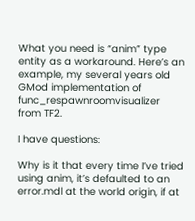What you need is “anim” type entity as a workaround. Here’s an example, my several years old GMod implementation of func_respawnroomvisualizer from TF2.

I have questions:

Why is it that every time I’ve tried using anim, it’s defaulted to an error.mdl at the world origin, if at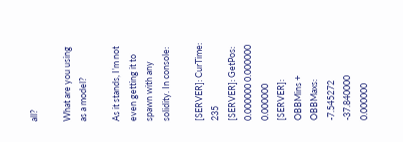all?

What are you using as a model?

As it stands, I’m not even getting it to spawn with any solidity. In console:

[SERVER]: CurTime:  235
[SERVER]: GetPos:  0.000000 0.000000 0.000000
[SERVER]: OBBMins + OBBMaxs:  -7.545272 -37.840000 0.000000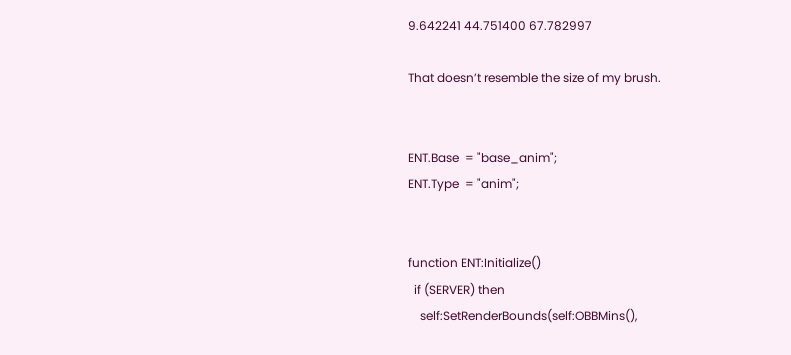9.642241 44.751400 67.782997

That doesn’t resemble the size of my brush.


ENT.Base  = "base_anim";
ENT.Type  = "anim";


function ENT:Initialize()
  if (SERVER) then
    self:SetRenderBounds(self:OBBMins(),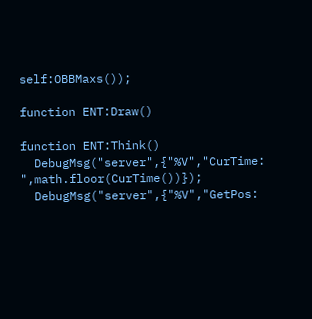self:OBBMaxs());

function ENT:Draw()

function ENT:Think()
  DebugMsg("server",{"%V","CurTime: ",math.floor(CurTime())});
  DebugMsg("server",{"%V","GetPos: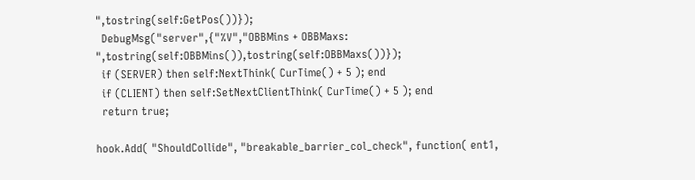",tostring(self:GetPos())});
  DebugMsg("server",{"%V","OBBMins + OBBMaxs: ",tostring(self:OBBMins()),tostring(self:OBBMaxs())});
  if (SERVER) then self:NextThink( CurTime() + 5 ); end
  if (CLIENT) then self:SetNextClientThink( CurTime() + 5 ); end
  return true;

hook.Add( "ShouldCollide", "breakable_barrier_col_check", function( ent1,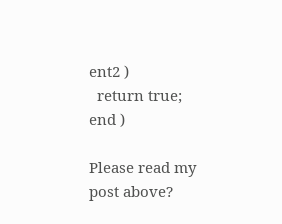ent2 )
  return true;
end )

Please read my post above?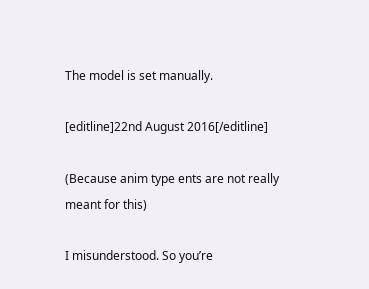The model is set manually.

[editline]22nd August 2016[/editline]

(Because anim type ents are not really meant for this)

I misunderstood. So you’re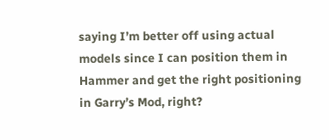saying I’m better off using actual models since I can position them in Hammer and get the right positioning in Garry’s Mod, right?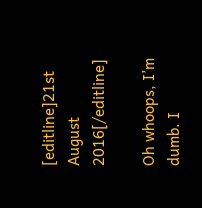[editline]21st August 2016[/editline]

Oh whoops, I’m dumb. I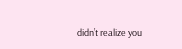didn’t realize you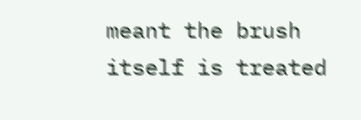meant the brush itself is treated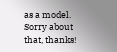as a model. Sorry about that, thanks!